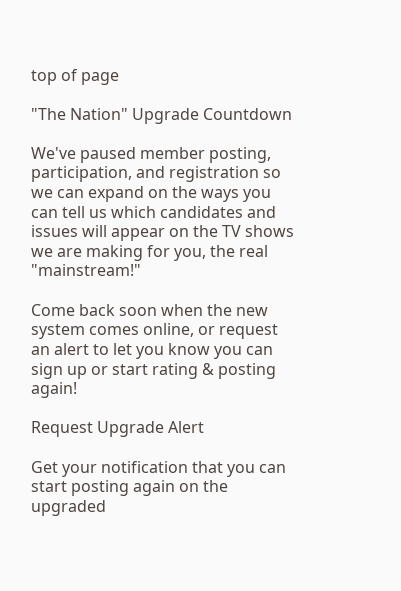top of page

"The Nation" Upgrade Countdown

We've paused member posting, participation, and registration so we can expand on the ways you can tell us which candidates and issues will appear on the TV shows we are making for you, the real "mainstream!"

Come back soon when the new system comes online, or request an alert to let you know you can sign up or start rating & posting again!

Request Upgrade Alert

Get your notification that you can start posting again on the upgraded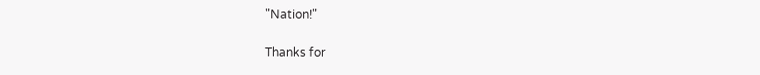"Nation!"

Thanks for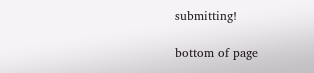submitting!

bottom of page